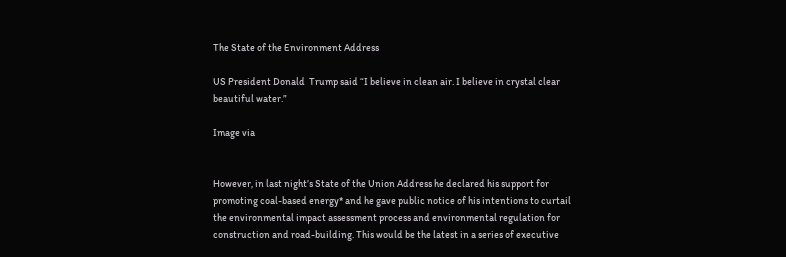The State of the Environment Address

US President Donald  Trump said “I believe in clean air. I believe in crystal clear beautiful water.”

Image via


However, in last night’s State of the Union Address he declared his support for promoting coal-based energy* and he gave public notice of his intentions to curtail the environmental impact assessment process and environmental regulation for construction and road-building. This would be the latest in a series of executive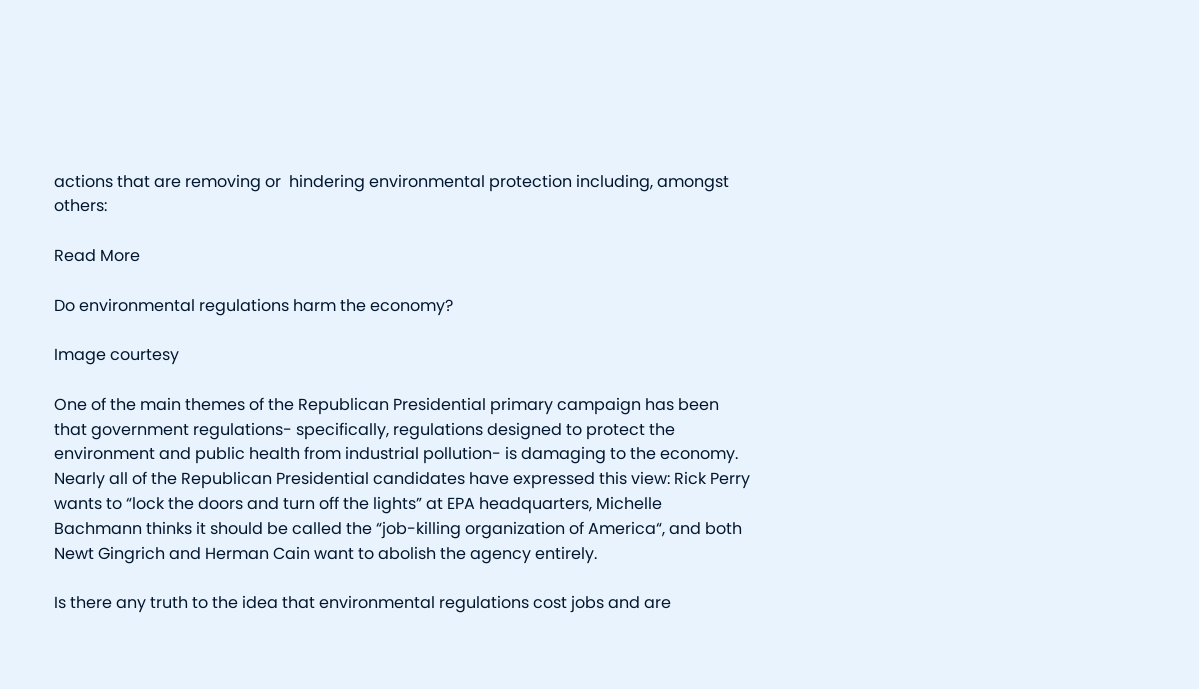actions that are removing or  hindering environmental protection including, amongst others:

Read More

Do environmental regulations harm the economy?

Image courtesy

One of the main themes of the Republican Presidential primary campaign has been that government regulations- specifically, regulations designed to protect the environment and public health from industrial pollution- is damaging to the economy. Nearly all of the Republican Presidential candidates have expressed this view: Rick Perry wants to “lock the doors and turn off the lights” at EPA headquarters, Michelle Bachmann thinks it should be called the “job-killing organization of America“, and both Newt Gingrich and Herman Cain want to abolish the agency entirely.

Is there any truth to the idea that environmental regulations cost jobs and are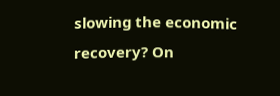slowing the economic recovery? On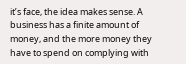it’s face, the idea makes sense. A business has a finite amount of money, and the more money they have to spend on complying with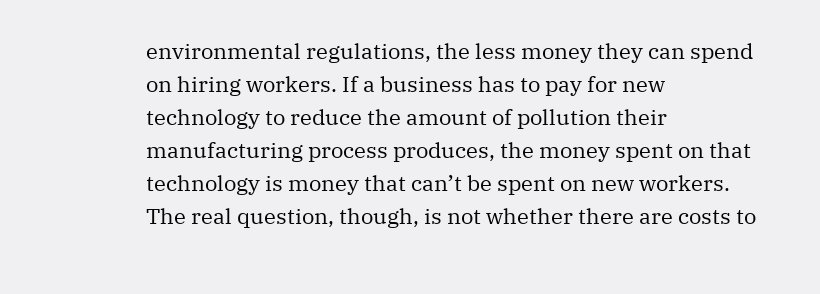environmental regulations, the less money they can spend on hiring workers. If a business has to pay for new technology to reduce the amount of pollution their manufacturing process produces, the money spent on that technology is money that can’t be spent on new workers. The real question, though, is not whether there are costs to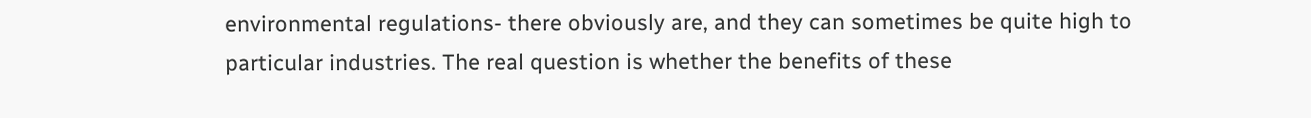environmental regulations- there obviously are, and they can sometimes be quite high to particular industries. The real question is whether the benefits of these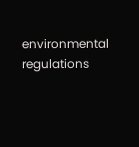environmental regulations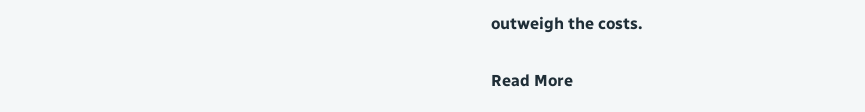outweigh the costs.

Read More